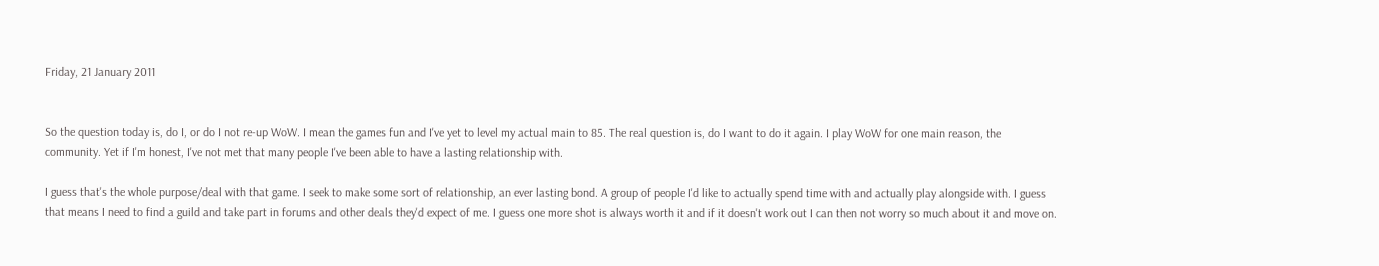Friday, 21 January 2011


So the question today is, do I, or do I not re-up WoW. I mean the games fun and I've yet to level my actual main to 85. The real question is, do I want to do it again. I play WoW for one main reason, the community. Yet if I'm honest, I've not met that many people I've been able to have a lasting relationship with.

I guess that's the whole purpose/deal with that game. I seek to make some sort of relationship, an ever lasting bond. A group of people I'd like to actually spend time with and actually play alongside with. I guess that means I need to find a guild and take part in forums and other deals they'd expect of me. I guess one more shot is always worth it and if it doesn't work out I can then not worry so much about it and move on.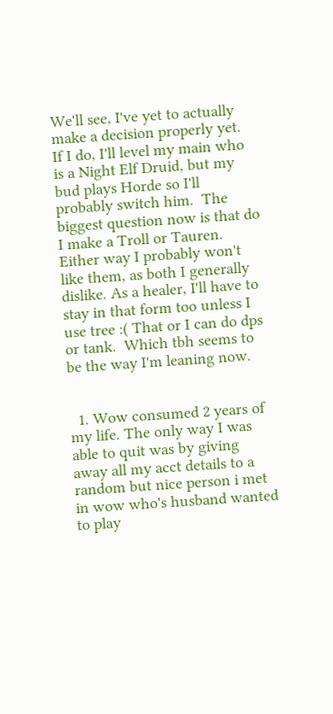We'll see, I've yet to actually make a decision properly yet. If I do, I'll level my main who is a Night Elf Druid, but my bud plays Horde so I'll probably switch him.  The biggest question now is that do I make a Troll or Tauren. Either way I probably won't like them, as both I generally dislike. As a healer, I'll have to stay in that form too unless I use tree :( That or I can do dps or tank.  Which tbh seems to be the way I'm leaning now.


  1. Wow consumed 2 years of my life. The only way I was able to quit was by giving away all my acct details to a random but nice person i met in wow who's husband wanted to play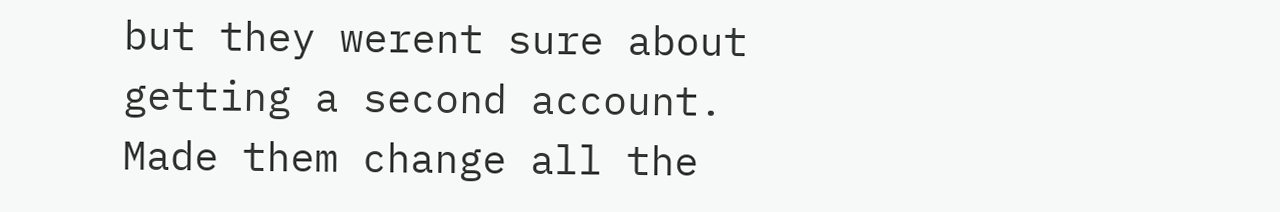but they werent sure about getting a second account. Made them change all the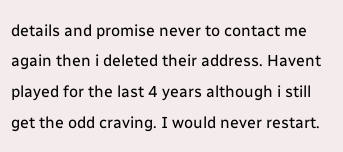details and promise never to contact me again then i deleted their address. Havent played for the last 4 years although i still get the odd craving. I would never restart.